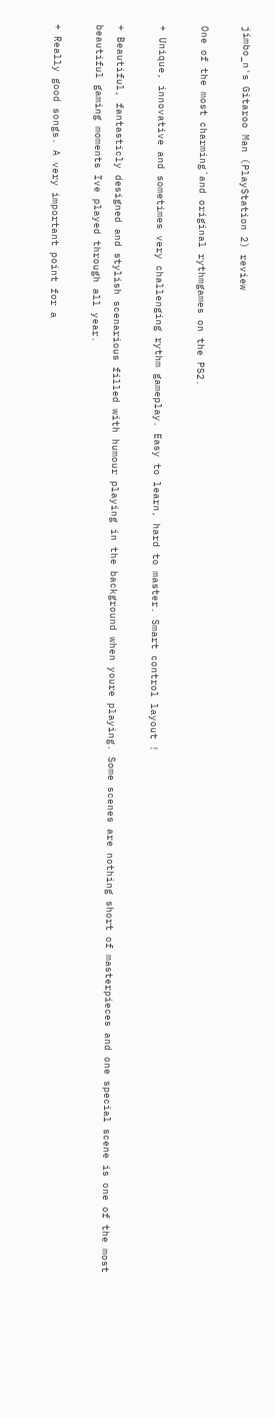jimbo_n's Gitaroo Man (PlayStation 2) review

One of the most charming´and original rythmgames on the PS2.

+ Unique, innovative and sometimes very challenging rythm gameplay. Easy to learn, hard to master. Smart control layout !

+ Beautiful, fantasticly designed and stylish scenarious filled with humour playing in the background when youre playing. Some scenes are nothing short of masterpieces and one special scene is one of the most beautiful gaming moments Ive played through all year.

+ Really good songs. A very important point for a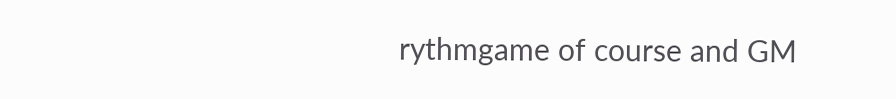rythmgame of course and GM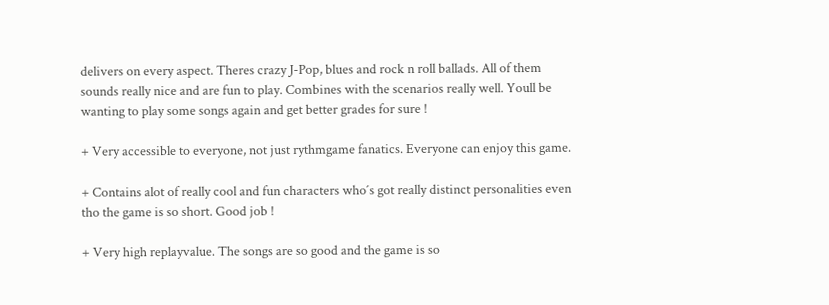delivers on every aspect. Theres crazy J-Pop, blues and rock n roll ballads. All of them sounds really nice and are fun to play. Combines with the scenarios really well. Youll be wanting to play some songs again and get better grades for sure !

+ Very accessible to everyone, not just rythmgame fanatics. Everyone can enjoy this game.

+ Contains alot of really cool and fun characters who´s got really distinct personalities even tho the game is so short. Good job !

+ Very high replayvalue. The songs are so good and the game is so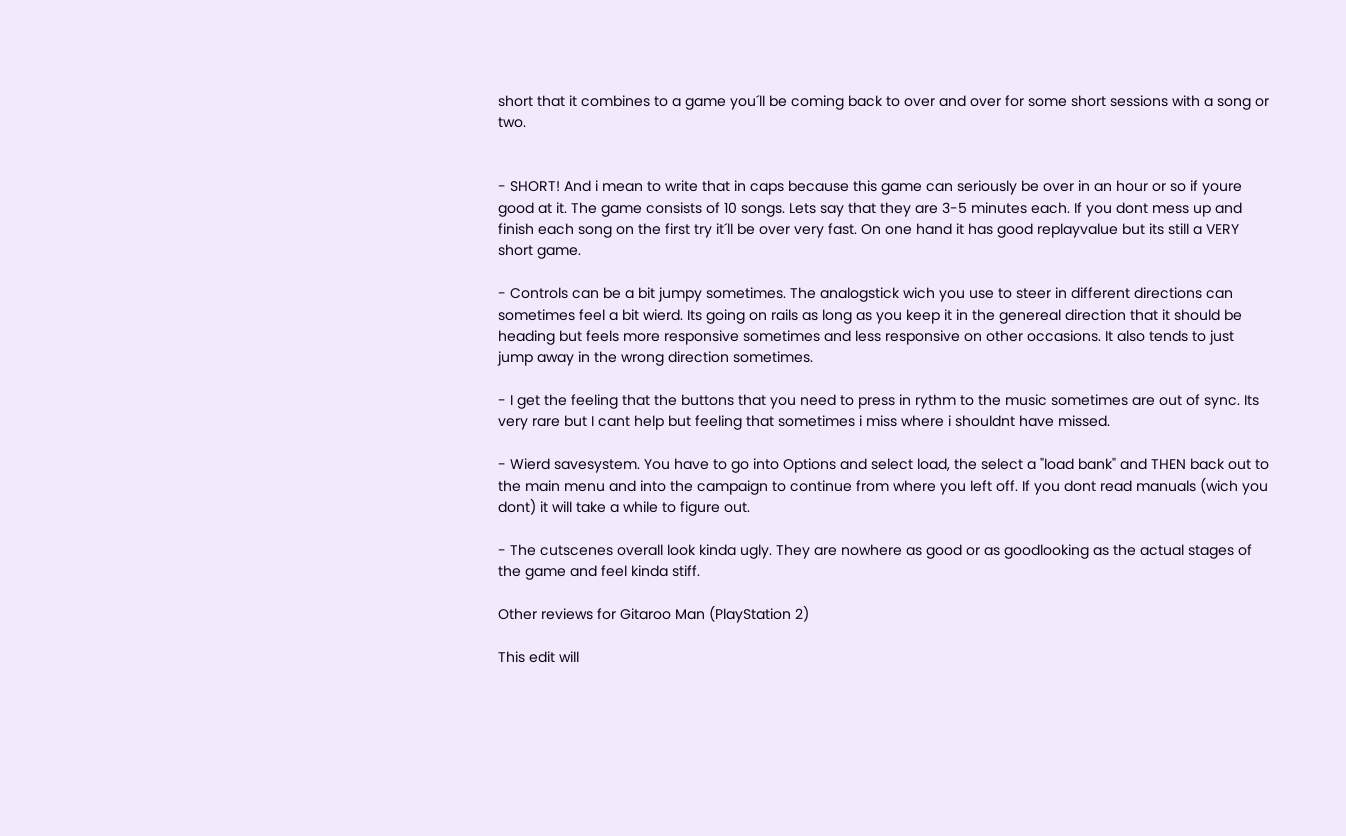short that it combines to a game you´ll be coming back to over and over for some short sessions with a song or two.


- SHORT! And i mean to write that in caps because this game can seriously be over in an hour or so if youre good at it. The game consists of 10 songs. Lets say that they are 3-5 minutes each. If you dont mess up and finish each song on the first try it´ll be over very fast. On one hand it has good replayvalue but its still a VERY short game.

- Controls can be a bit jumpy sometimes. The analogstick wich you use to steer in different directions can sometimes feel a bit wierd. Its going on rails as long as you keep it in the genereal direction that it should be heading but feels more responsive sometimes and less responsive on other occasions. It also tends to just jump away in the wrong direction sometimes.

- I get the feeling that the buttons that you need to press in rythm to the music sometimes are out of sync. Its very rare but I cant help but feeling that sometimes i miss where i shouldnt have missed.

- Wierd savesystem. You have to go into Options and select load, the select a "load bank" and THEN back out to the main menu and into the campaign to continue from where you left off. If you dont read manuals (wich you dont) it will take a while to figure out.

- The cutscenes overall look kinda ugly. They are nowhere as good or as goodlooking as the actual stages of the game and feel kinda stiff.

Other reviews for Gitaroo Man (PlayStation 2)

This edit will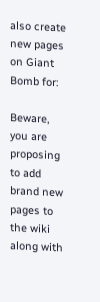also create new pages on Giant Bomb for:

Beware, you are proposing to add brand new pages to the wiki along with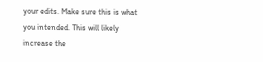your edits. Make sure this is what you intended. This will likely increase the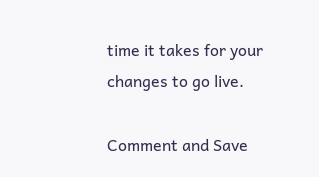time it takes for your changes to go live.

Comment and Save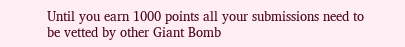Until you earn 1000 points all your submissions need to be vetted by other Giant Bomb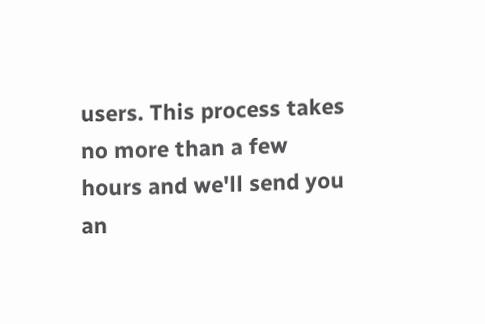users. This process takes no more than a few hours and we'll send you an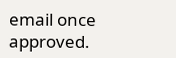email once approved.